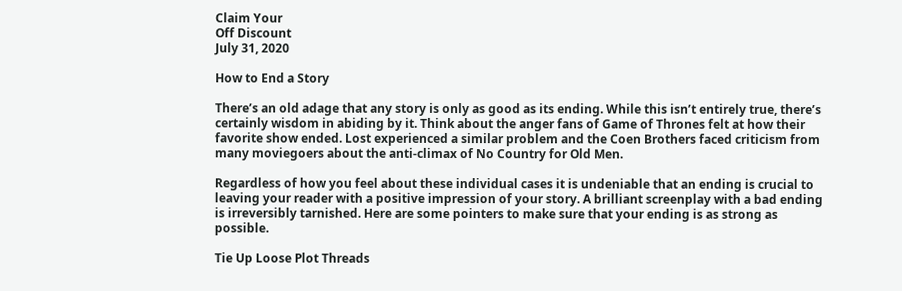Claim Your
Off Discount
July 31, 2020

How to End a Story

There’s an old adage that any story is only as good as its ending. While this isn’t entirely true, there’s certainly wisdom in abiding by it. Think about the anger fans of Game of Thrones felt at how their favorite show ended. Lost experienced a similar problem and the Coen Brothers faced criticism from many moviegoers about the anti-climax of No Country for Old Men.

Regardless of how you feel about these individual cases it is undeniable that an ending is crucial to leaving your reader with a positive impression of your story. A brilliant screenplay with a bad ending is irreversibly tarnished. Here are some pointers to make sure that your ending is as strong as possible.

Tie Up Loose Plot Threads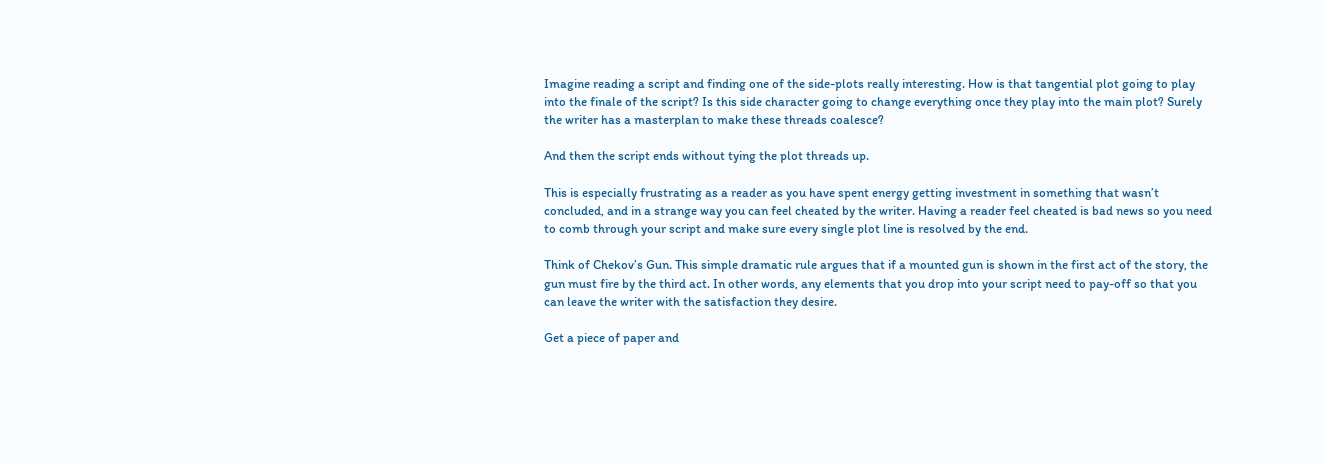Imagine reading a script and finding one of the side-plots really interesting. How is that tangential plot going to play into the finale of the script? Is this side character going to change everything once they play into the main plot? Surely the writer has a masterplan to make these threads coalesce?

And then the script ends without tying the plot threads up.

This is especially frustrating as a reader as you have spent energy getting investment in something that wasn’t concluded, and in a strange way you can feel cheated by the writer. Having a reader feel cheated is bad news so you need to comb through your script and make sure every single plot line is resolved by the end.

Think of Chekov’s Gun. This simple dramatic rule argues that if a mounted gun is shown in the first act of the story, the gun must fire by the third act. In other words, any elements that you drop into your script need to pay-off so that you can leave the writer with the satisfaction they desire.

Get a piece of paper and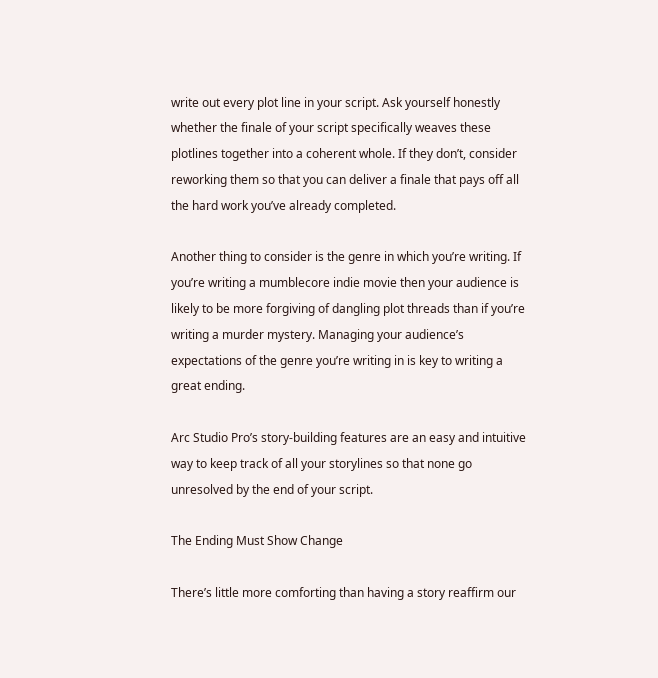write out every plot line in your script. Ask yourself honestly whether the finale of your script specifically weaves these plotlines together into a coherent whole. If they don’t, consider reworking them so that you can deliver a finale that pays off all the hard work you’ve already completed.

Another thing to consider is the genre in which you’re writing. If you’re writing a mumblecore indie movie then your audience is likely to be more forgiving of dangling plot threads than if you’re writing a murder mystery. Managing your audience’s expectations of the genre you’re writing in is key to writing a great ending.

Arc Studio Pro’s story-building features are an easy and intuitive way to keep track of all your storylines so that none go unresolved by the end of your script.

The Ending Must Show Change

There’s little more comforting than having a story reaffirm our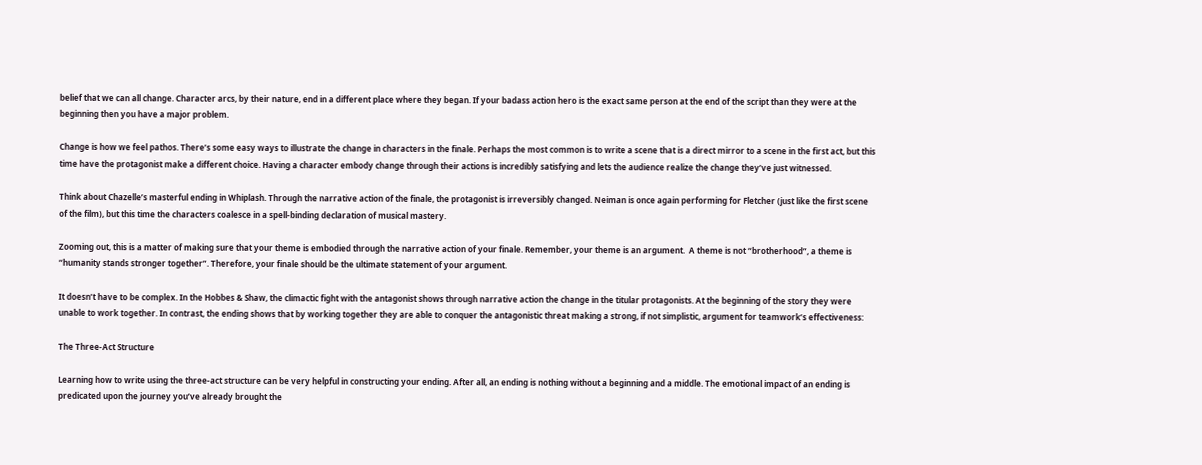belief that we can all change. Character arcs, by their nature, end in a different place where they began. If your badass action hero is the exact same person at the end of the script than they were at the beginning then you have a major problem.

Change is how we feel pathos. There’s some easy ways to illustrate the change in characters in the finale. Perhaps the most common is to write a scene that is a direct mirror to a scene in the first act, but this time have the protagonist make a different choice. Having a character embody change through their actions is incredibly satisfying and lets the audience realize the change they’ve just witnessed.

Think about Chazelle’s masterful ending in Whiplash. Through the narrative action of the finale, the protagonist is irreversibly changed. Neiman is once again performing for Fletcher (just like the first scene of the film), but this time the characters coalesce in a spell-binding declaration of musical mastery.

Zooming out, this is a matter of making sure that your theme is embodied through the narrative action of your finale. Remember, your theme is an argument.  A theme is not “brotherhood”, a theme is “humanity stands stronger together”. Therefore, your finale should be the ultimate statement of your argument.

It doesn’t have to be complex. In the Hobbes & Shaw, the climactic fight with the antagonist shows through narrative action the change in the titular protagonists. At the beginning of the story they were unable to work together. In contrast, the ending shows that by working together they are able to conquer the antagonistic threat making a strong, if not simplistic, argument for teamwork’s effectiveness:

The Three-Act Structure

Learning how to write using the three-act structure can be very helpful in constructing your ending. After all, an ending is nothing without a beginning and a middle. The emotional impact of an ending is predicated upon the journey you’ve already brought the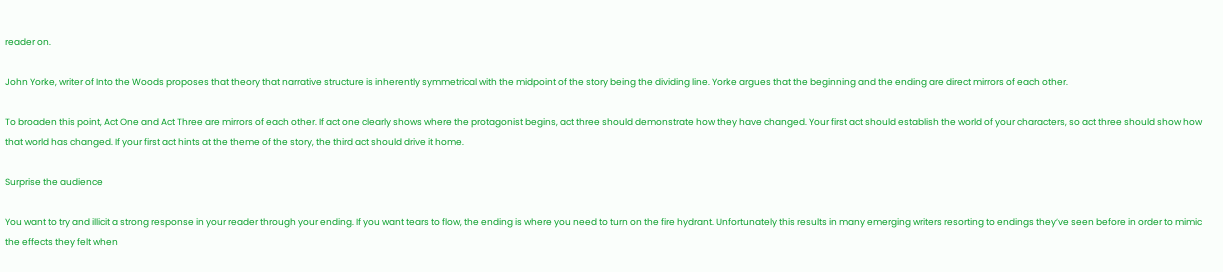reader on.

John Yorke, writer of Into the Woods proposes that theory that narrative structure is inherently symmetrical with the midpoint of the story being the dividing line. Yorke argues that the beginning and the ending are direct mirrors of each other.

To broaden this point, Act One and Act Three are mirrors of each other. If act one clearly shows where the protagonist begins, act three should demonstrate how they have changed. Your first act should establish the world of your characters, so act three should show how that world has changed. If your first act hints at the theme of the story, the third act should drive it home.

Surprise the audience

You want to try and illicit a strong response in your reader through your ending. If you want tears to flow, the ending is where you need to turn on the fire hydrant. Unfortunately this results in many emerging writers resorting to endings they’ve seen before in order to mimic the effects they felt when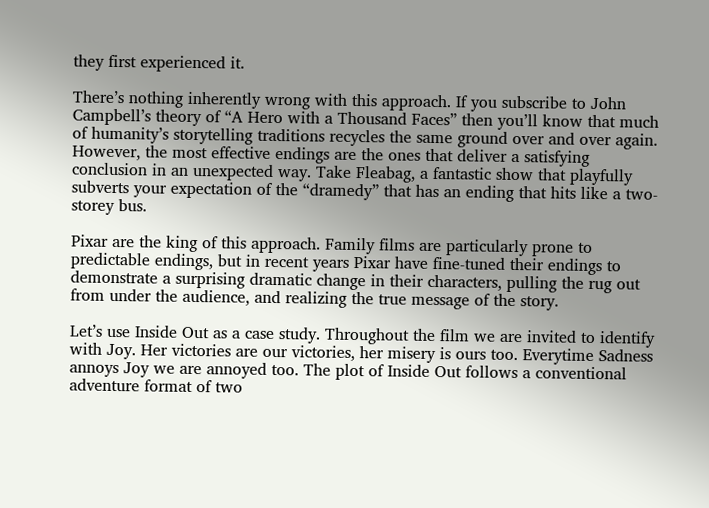they first experienced it.

There’s nothing inherently wrong with this approach. If you subscribe to John Campbell’s theory of “A Hero with a Thousand Faces” then you’ll know that much of humanity’s storytelling traditions recycles the same ground over and over again. However, the most effective endings are the ones that deliver a satisfying conclusion in an unexpected way. Take Fleabag, a fantastic show that playfully subverts your expectation of the “dramedy” that has an ending that hits like a two-storey bus.

Pixar are the king of this approach. Family films are particularly prone to predictable endings, but in recent years Pixar have fine-tuned their endings to demonstrate a surprising dramatic change in their characters, pulling the rug out from under the audience, and realizing the true message of the story.

Let’s use Inside Out as a case study. Throughout the film we are invited to identify with Joy. Her victories are our victories, her misery is ours too. Everytime Sadness annoys Joy we are annoyed too. The plot of Inside Out follows a conventional adventure format of two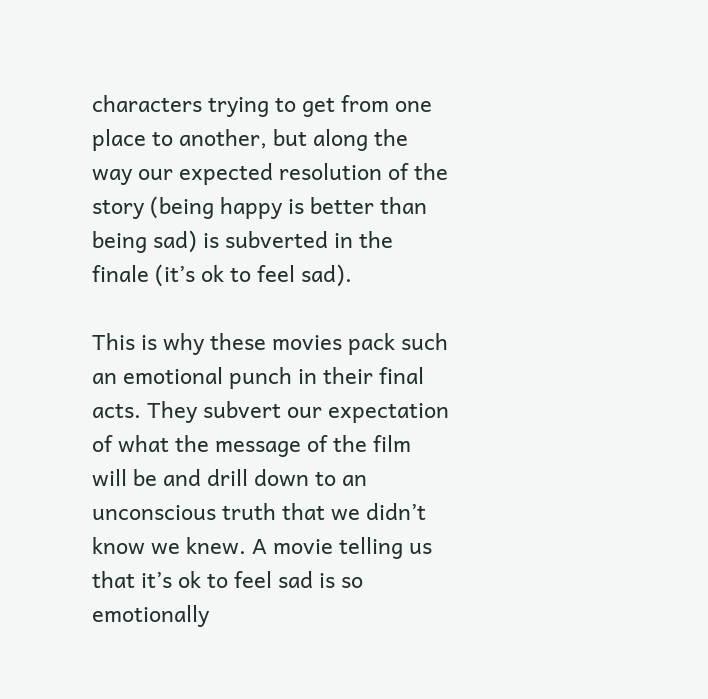characters trying to get from one place to another, but along the way our expected resolution of the story (being happy is better than being sad) is subverted in the finale (it’s ok to feel sad).

This is why these movies pack such an emotional punch in their final acts. They subvert our expectation of what the message of the film will be and drill down to an unconscious truth that we didn’t know we knew. A movie telling us that it’s ok to feel sad is so emotionally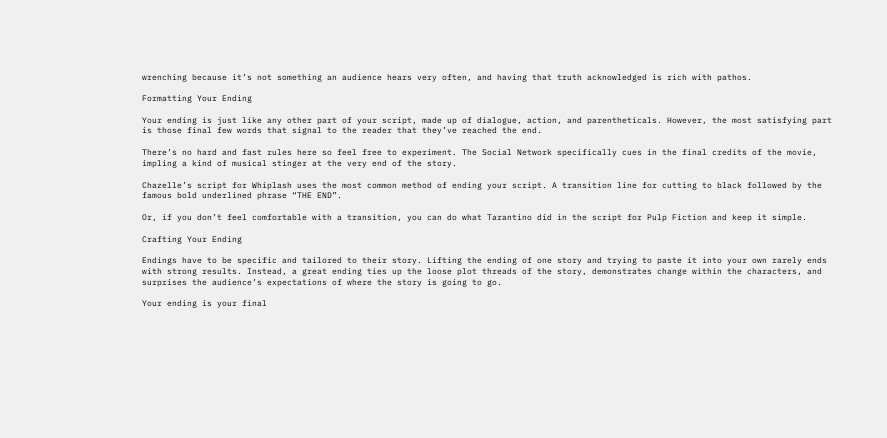wrenching because it’s not something an audience hears very often, and having that truth acknowledged is rich with pathos.

Formatting Your Ending

Your ending is just like any other part of your script, made up of dialogue, action, and parentheticals. However, the most satisfying part is those final few words that signal to the reader that they’ve reached the end.

There’s no hard and fast rules here so feel free to experiment. The Social Network specifically cues in the final credits of the movie, impling a kind of musical stinger at the very end of the story.

Chazelle’s script for Whiplash uses the most common method of ending your script. A transition line for cutting to black followed by the famous bold underlined phrase “THE END”.

Or, if you don’t feel comfortable with a transition, you can do what Tarantino did in the script for Pulp Fiction and keep it simple.

Crafting Your Ending

Endings have to be specific and tailored to their story. Lifting the ending of one story and trying to paste it into your own rarely ends with strong results. Instead, a great ending ties up the loose plot threads of the story, demonstrates change within the characters, and surprises the audience’s expectations of where the story is going to go.

Your ending is your final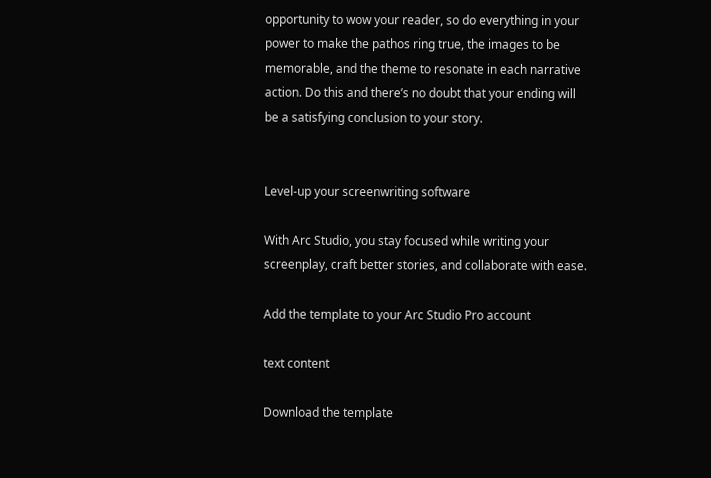opportunity to wow your reader, so do everything in your power to make the pathos ring true, the images to be memorable, and the theme to resonate in each narrative action. Do this and there’s no doubt that your ending will be a satisfying conclusion to your story.


Level-up your screenwriting software

With Arc Studio, you stay focused while writing your screenplay, craft better stories, and collaborate with ease.

Add the template to your Arc Studio Pro account

text content

Download the template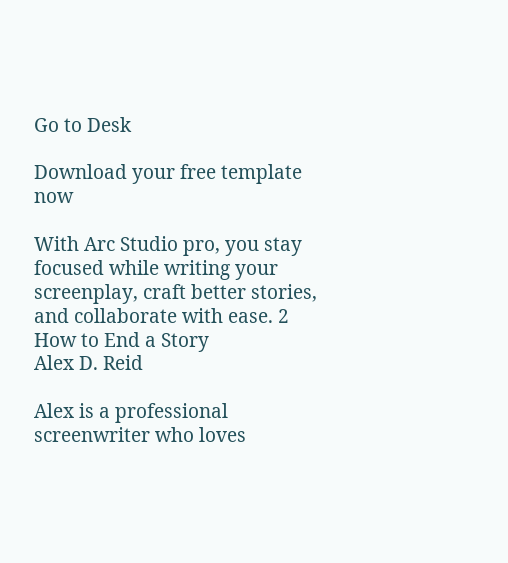Go to Desk

Download your free template now

With Arc Studio pro, you stay focused while writing your screenplay, craft better stories, and collaborate with ease. 2
How to End a Story
Alex D. Reid

Alex is a professional screenwriter who loves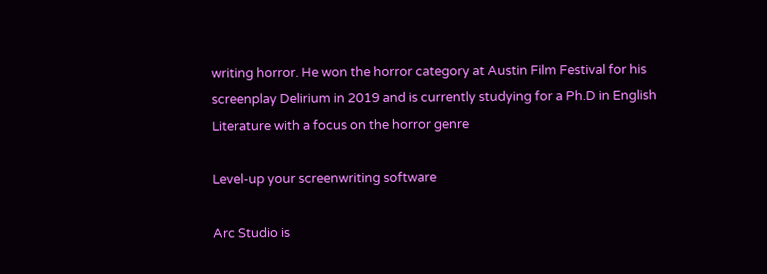writing horror. He won the horror category at Austin Film Festival for his screenplay Delirium in 2019 and is currently studying for a Ph.D in English Literature with a focus on the horror genre

Level-up your screenwriting software

Arc Studio is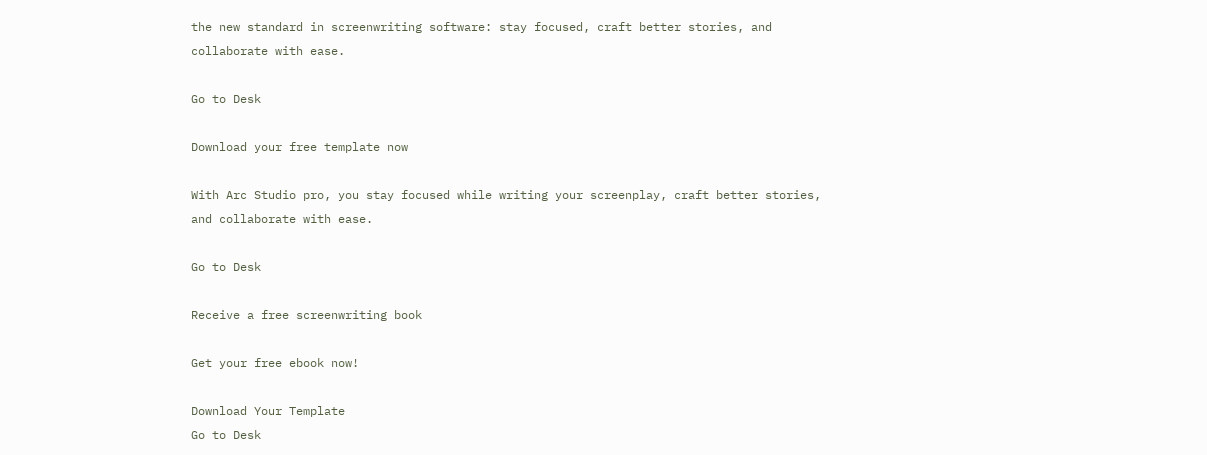the new standard in screenwriting software: stay focused, craft better stories, and collaborate with ease.

Go to Desk

Download your free template now

With Arc Studio pro, you stay focused while writing your screenplay, craft better stories, and collaborate with ease.

Go to Desk

Receive a free screenwriting book

Get your free ebook now!

Download Your Template
Go to Desk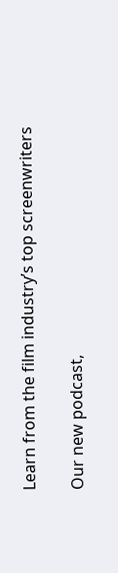Learn from the film industry’s top screenwriters

Our new podcast,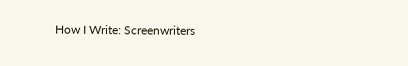How I Write: Screenwriters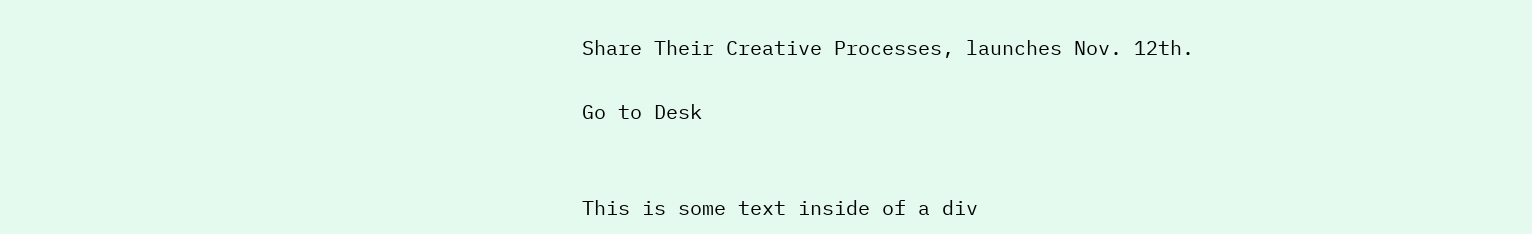Share Their Creative Processes, launches Nov. 12th.

Go to Desk


This is some text inside of a div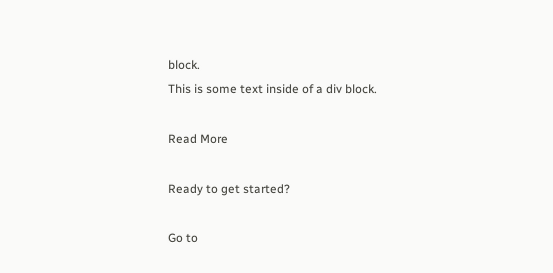block.
This is some text inside of a div block.

Read More

Ready to get started?

Go to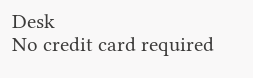Desk
No credit card required